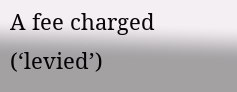A fee charged (‘levied’)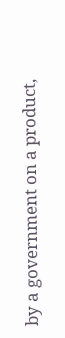by a government on a product,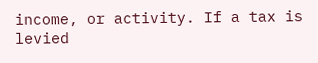income, or activity. If a tax is levied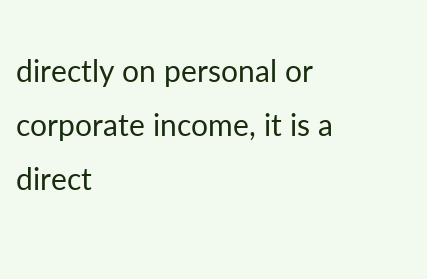directly on personal or corporate income, it is a direct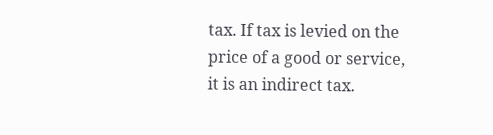tax. If tax is levied on the price of a good or service, it is an indirect tax.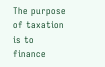The purpose of taxation is to finance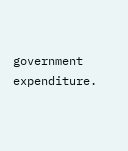government expenditure.